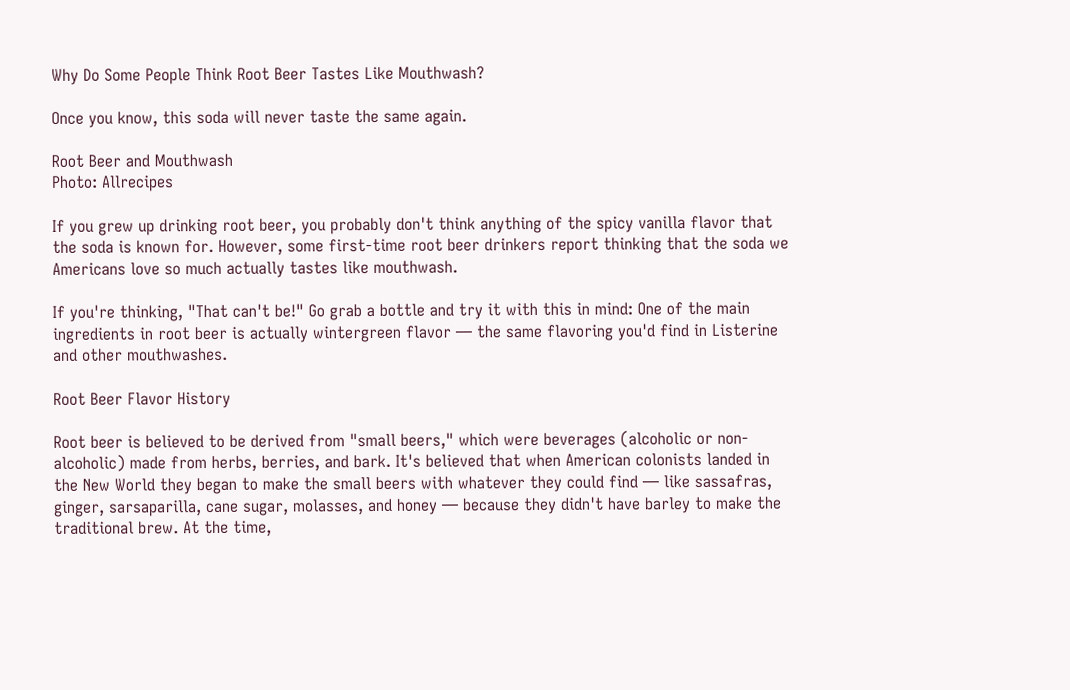Why Do Some People Think Root Beer Tastes Like Mouthwash?

Once you know, this soda will never taste the same again.

Root Beer and Mouthwash
Photo: Allrecipes

If you grew up drinking root beer, you probably don't think anything of the spicy vanilla flavor that the soda is known for. However, some first-time root beer drinkers report thinking that the soda we Americans love so much actually tastes like mouthwash.

If you're thinking, "That can't be!" Go grab a bottle and try it with this in mind: One of the main ingredients in root beer is actually wintergreen flavor — the same flavoring you'd find in Listerine and other mouthwashes.

Root Beer Flavor History

Root beer is believed to be derived from "small beers," which were beverages (alcoholic or non-alcoholic) made from herbs, berries, and bark. It's believed that when American colonists landed in the New World they began to make the small beers with whatever they could find — like sassafras, ginger, sarsaparilla, cane sugar, molasses, and honey — because they didn't have barley to make the traditional brew. At the time,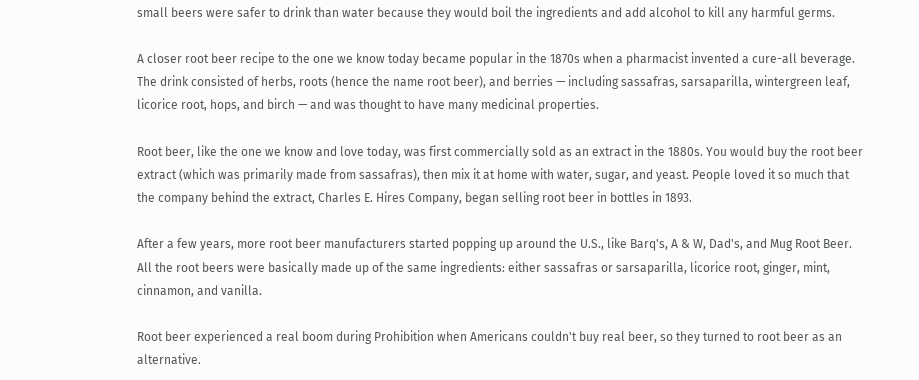small beers were safer to drink than water because they would boil the ingredients and add alcohol to kill any harmful germs.

A closer root beer recipe to the one we know today became popular in the 1870s when a pharmacist invented a cure-all beverage. The drink consisted of herbs, roots (hence the name root beer), and berries — including sassafras, sarsaparilla, wintergreen leaf, licorice root, hops, and birch — and was thought to have many medicinal properties.

Root beer, like the one we know and love today, was first commercially sold as an extract in the 1880s. You would buy the root beer extract (which was primarily made from sassafras), then mix it at home with water, sugar, and yeast. People loved it so much that the company behind the extract, Charles E. Hires Company, began selling root beer in bottles in 1893.

After a few years, more root beer manufacturers started popping up around the U.S., like Barq's, A & W, Dad's, and Mug Root Beer. All the root beers were basically made up of the same ingredients: either sassafras or sarsaparilla, licorice root, ginger, mint, cinnamon, and vanilla.

Root beer experienced a real boom during Prohibition when Americans couldn't buy real beer, so they turned to root beer as an alternative.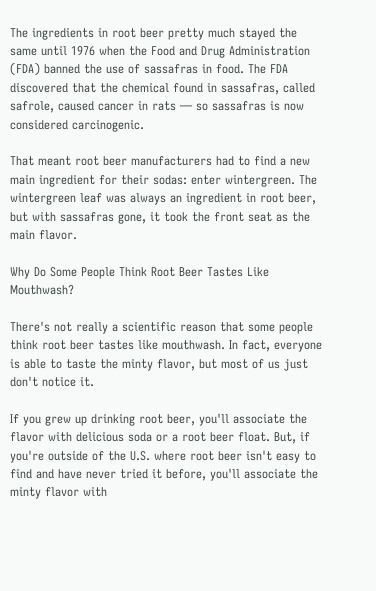The ingredients in root beer pretty much stayed the same until 1976 when the Food and Drug Administration (FDA) banned the use of sassafras in food. The FDA discovered that the chemical found in sassafras, called safrole, caused cancer in rats — so sassafras is now considered carcinogenic.

That meant root beer manufacturers had to find a new main ingredient for their sodas: enter wintergreen. The wintergreen leaf was always an ingredient in root beer, but with sassafras gone, it took the front seat as the main flavor.

Why Do Some People Think Root Beer Tastes Like Mouthwash?

There's not really a scientific reason that some people think root beer tastes like mouthwash. In fact, everyone is able to taste the minty flavor, but most of us just don't notice it.

If you grew up drinking root beer, you'll associate the flavor with delicious soda or a root beer float. But, if you're outside of the U.S. where root beer isn't easy to find and have never tried it before, you'll associate the minty flavor with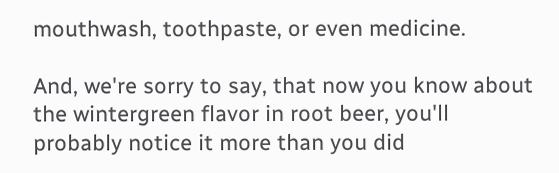mouthwash, toothpaste, or even medicine.

And, we're sorry to say, that now you know about the wintergreen flavor in root beer, you'll probably notice it more than you did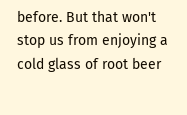before. But that won't stop us from enjoying a cold glass of root beer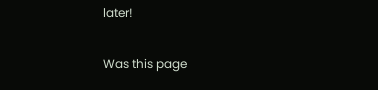later!

Was this page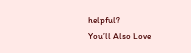helpful?
You’ll Also Love